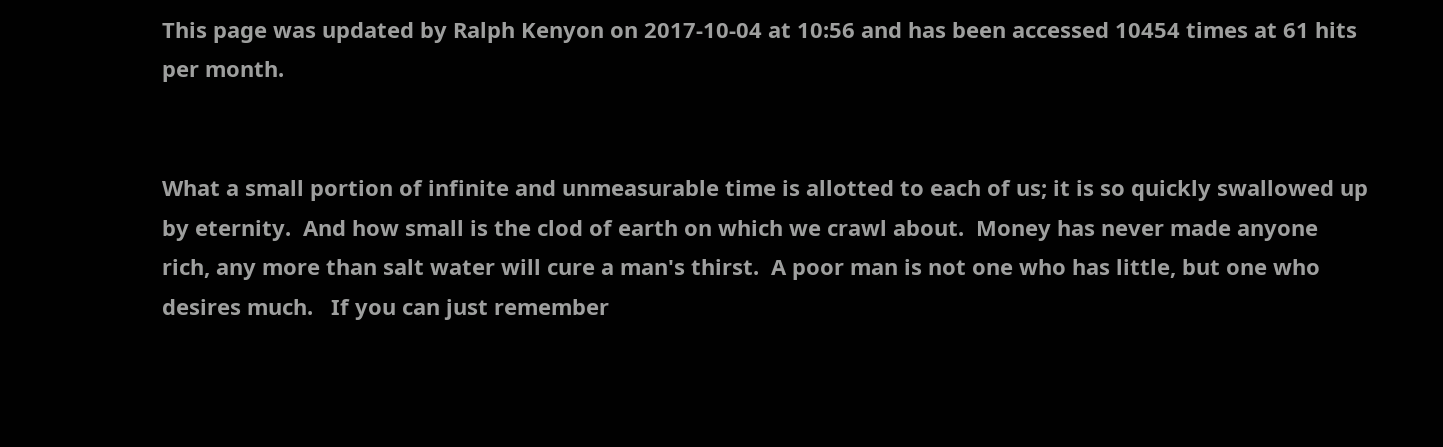This page was updated by Ralph Kenyon on 2017-10-04 at 10:56 and has been accessed 10454 times at 61 hits per month.


What a small portion of infinite and unmeasurable time is allotted to each of us; it is so quickly swallowed up by eternity.  And how small is the clod of earth on which we crawl about.  Money has never made anyone rich, any more than salt water will cure a man's thirst.  A poor man is not one who has little, but one who desires much.   If you can just remember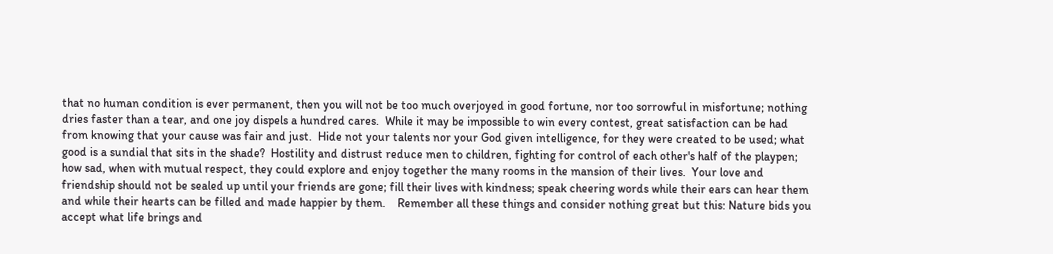that no human condition is ever permanent, then you will not be too much overjoyed in good fortune, nor too sorrowful in misfortune; nothing dries faster than a tear, and one joy dispels a hundred cares.  While it may be impossible to win every contest, great satisfaction can be had from knowing that your cause was fair and just.  Hide not your talents nor your God given intelligence, for they were created to be used; what good is a sundial that sits in the shade?  Hostility and distrust reduce men to children, fighting for control of each other's half of the playpen; how sad, when with mutual respect, they could explore and enjoy together the many rooms in the mansion of their lives.  Your love and friendship should not be sealed up until your friends are gone; fill their lives with kindness; speak cheering words while their ears can hear them and while their hearts can be filled and made happier by them.    Remember all these things and consider nothing great but this: Nature bids you accept what life brings and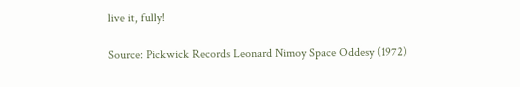live it, fully!

Source: Pickwick Records Leonard Nimoy Space Oddesy (1972)